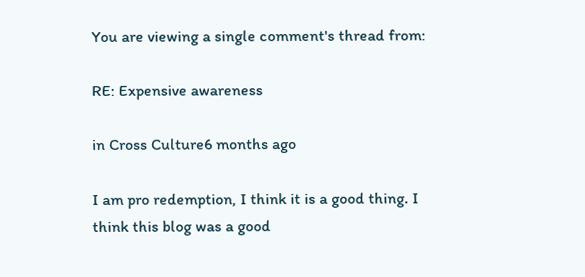You are viewing a single comment's thread from:

RE: Expensive awareness

in Cross Culture6 months ago

I am pro redemption, I think it is a good thing. I think this blog was a good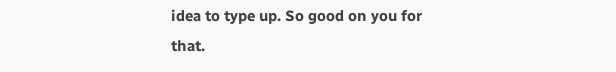idea to type up. So good on you for that.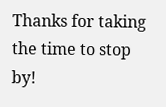Thanks for taking the time to stop by!